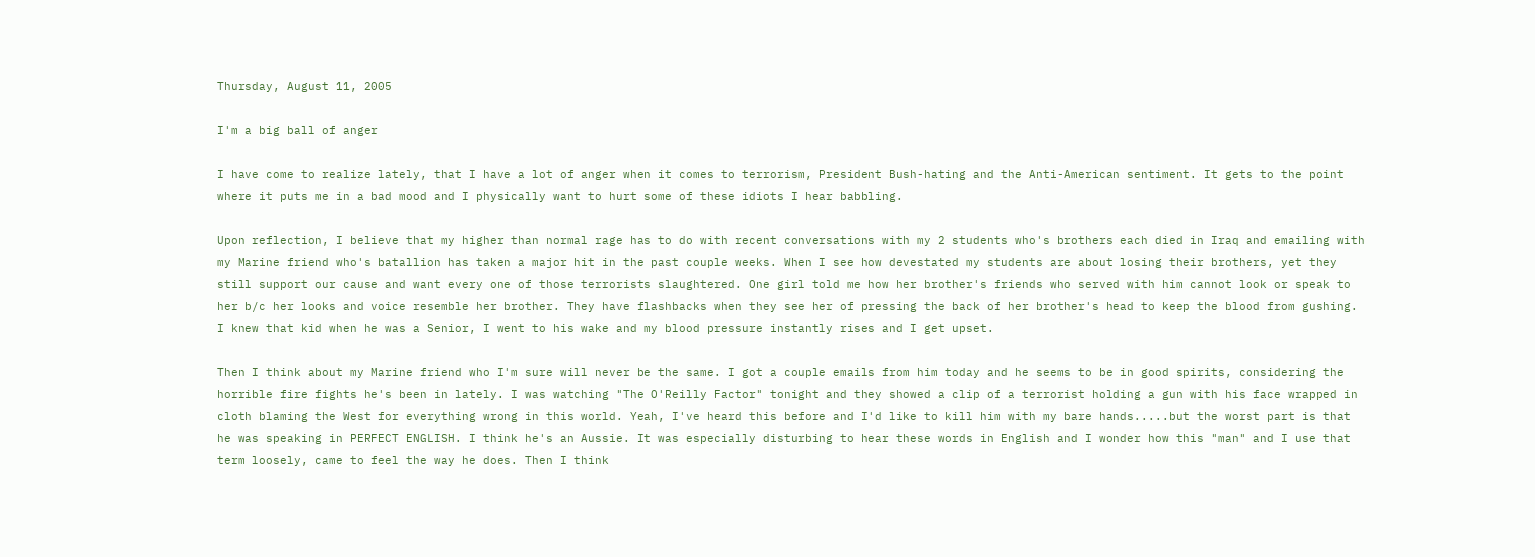Thursday, August 11, 2005

I'm a big ball of anger

I have come to realize lately, that I have a lot of anger when it comes to terrorism, President Bush-hating and the Anti-American sentiment. It gets to the point where it puts me in a bad mood and I physically want to hurt some of these idiots I hear babbling.

Upon reflection, I believe that my higher than normal rage has to do with recent conversations with my 2 students who's brothers each died in Iraq and emailing with my Marine friend who's batallion has taken a major hit in the past couple weeks. When I see how devestated my students are about losing their brothers, yet they still support our cause and want every one of those terrorists slaughtered. One girl told me how her brother's friends who served with him cannot look or speak to her b/c her looks and voice resemble her brother. They have flashbacks when they see her of pressing the back of her brother's head to keep the blood from gushing. I knew that kid when he was a Senior, I went to his wake and my blood pressure instantly rises and I get upset.

Then I think about my Marine friend who I'm sure will never be the same. I got a couple emails from him today and he seems to be in good spirits, considering the horrible fire fights he's been in lately. I was watching "The O'Reilly Factor" tonight and they showed a clip of a terrorist holding a gun with his face wrapped in cloth blaming the West for everything wrong in this world. Yeah, I've heard this before and I'd like to kill him with my bare hands.....but the worst part is that he was speaking in PERFECT ENGLISH. I think he's an Aussie. It was especially disturbing to hear these words in English and I wonder how this "man" and I use that term loosely, came to feel the way he does. Then I think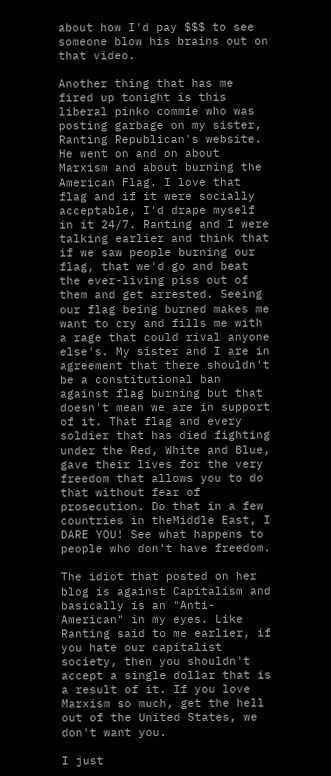about how I'd pay $$$ to see someone blow his brains out on that video.

Another thing that has me fired up tonight is this liberal pinko commie who was posting garbage on my sister, Ranting Republican's website. He went on and on about Marxism and about burning the American Flag. I love that flag and if it were socially acceptable, I'd drape myself in it 24/7. Ranting and I were talking earlier and think that if we saw people burning our flag, that we'd go and beat the ever-living piss out of them and get arrested. Seeing our flag being burned makes me want to cry and fills me with a rage that could rival anyone else's. My sister and I are in agreement that there shouldn't be a constitutional ban against flag burning but that doesn't mean we are in support of it. That flag and every soldier that has died fighting under the Red, White and Blue, gave their lives for the very freedom that allows you to do that without fear of prosecution. Do that in a few countries in theMiddle East, I DARE YOU! See what happens to people who don't have freedom.

The idiot that posted on her blog is against Capitalism and basically is an "Anti-American" in my eyes. Like Ranting said to me earlier, if you hate our capitalist society, then you shouldn't accept a single dollar that is a result of it. If you love Marxism so much, get the hell out of the United States, we don't want you.

I just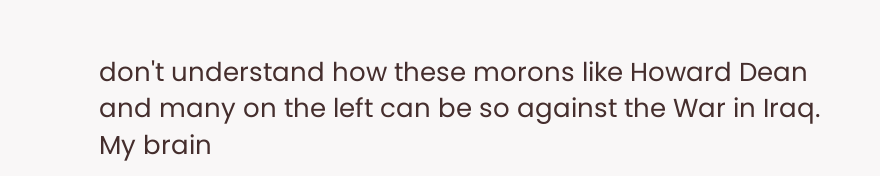don't understand how these morons like Howard Dean and many on the left can be so against the War in Iraq. My brain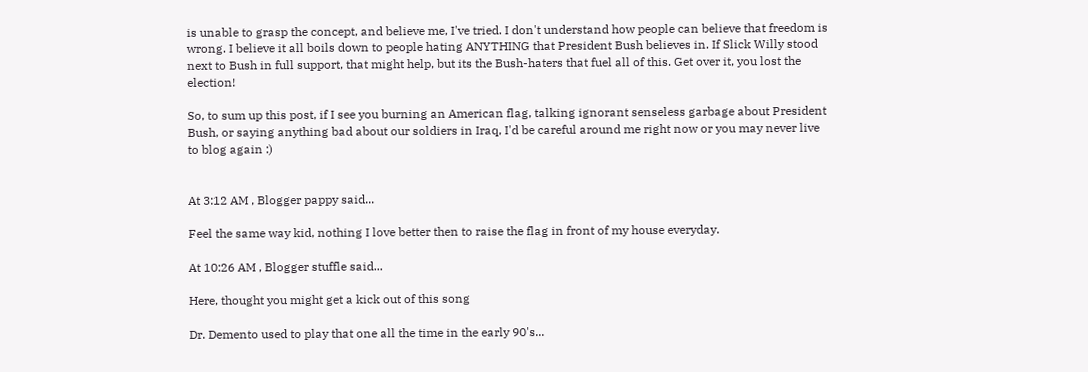is unable to grasp the concept, and believe me, I've tried. I don't understand how people can believe that freedom is wrong. I believe it all boils down to people hating ANYTHING that President Bush believes in. If Slick Willy stood next to Bush in full support, that might help, but its the Bush-haters that fuel all of this. Get over it, you lost the election!

So, to sum up this post, if I see you burning an American flag, talking ignorant senseless garbage about President Bush, or saying anything bad about our soldiers in Iraq, I'd be careful around me right now or you may never live to blog again :)


At 3:12 AM , Blogger pappy said...

Feel the same way kid, nothing I love better then to raise the flag in front of my house everyday.

At 10:26 AM , Blogger stuffle said...

Here, thought you might get a kick out of this song

Dr. Demento used to play that one all the time in the early 90's...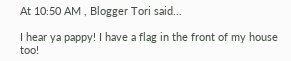At 10:50 AM , Blogger Tori said...

I hear ya pappy! I have a flag in the front of my house too!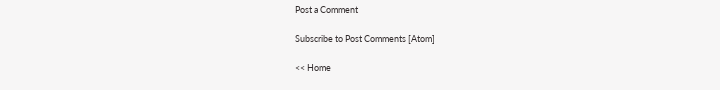Post a Comment

Subscribe to Post Comments [Atom]

<< Home